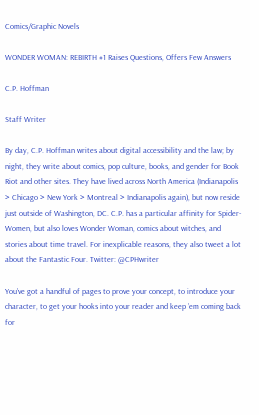Comics/Graphic Novels

WONDER WOMAN: REBIRTH #1 Raises Questions, Offers Few Answers

C.P. Hoffman

Staff Writer

By day, C.P. Hoffman writes about digital accessibility and the law; by night, they write about comics, pop culture, books, and gender for Book Riot and other sites. They have lived across North America (Indianapolis > Chicago > New York > Montreal > Indianapolis again), but now reside just outside of Washington, DC. C.P. has a particular affinity for Spider-Women, but also loves Wonder Woman, comics about witches, and stories about time travel. For inexplicable reasons, they also tweet a lot about the Fantastic Four. Twitter: @CPHwriter

You’ve got a handful of pages to prove your concept, to introduce your character, to get your hooks into your reader and keep ’em coming back for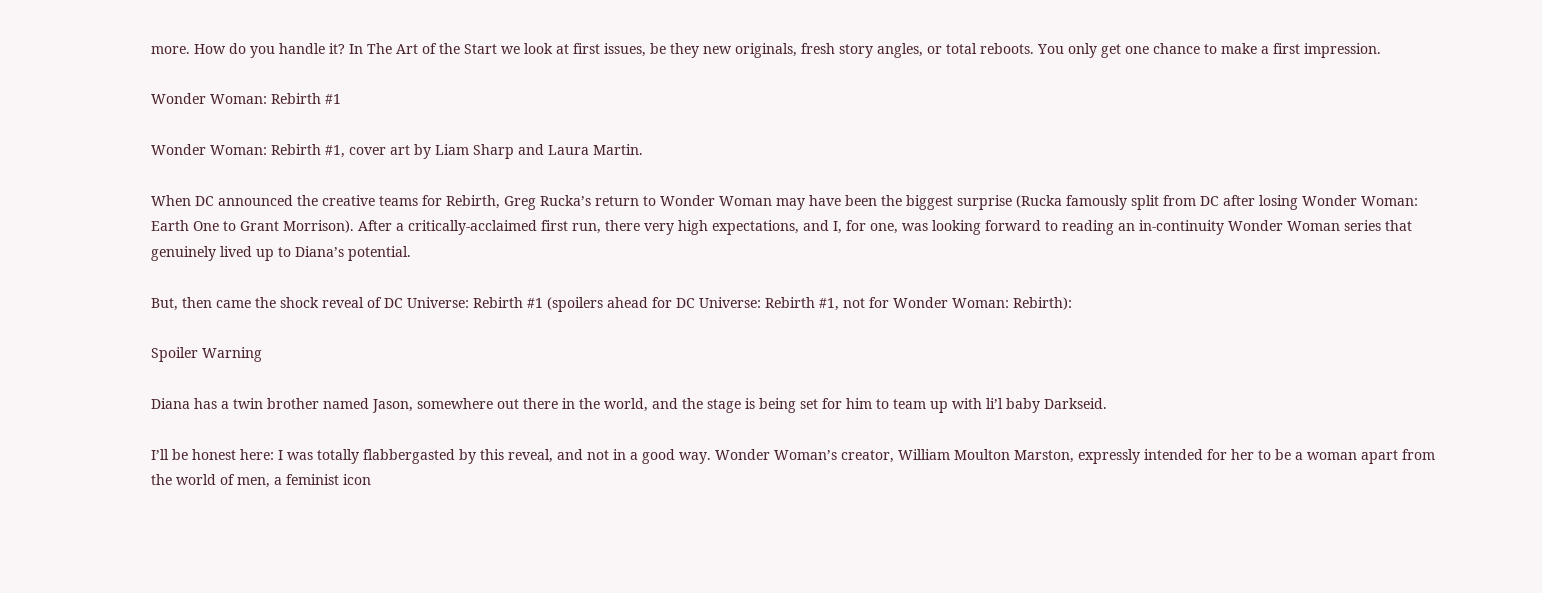more. How do you handle it? In The Art of the Start we look at first issues, be they new originals, fresh story angles, or total reboots. You only get one chance to make a first impression.

Wonder Woman: Rebirth #1

Wonder Woman: Rebirth #1, cover art by Liam Sharp and Laura Martin.

When DC announced the creative teams for Rebirth, Greg Rucka’s return to Wonder Woman may have been the biggest surprise (Rucka famously split from DC after losing Wonder Woman: Earth One to Grant Morrison). After a critically-acclaimed first run, there very high expectations, and I, for one, was looking forward to reading an in-continuity Wonder Woman series that genuinely lived up to Diana’s potential.

But, then came the shock reveal of DC Universe: Rebirth #1 (spoilers ahead for DC Universe: Rebirth #1, not for Wonder Woman: Rebirth):

Spoiler Warning

Diana has a twin brother named Jason, somewhere out there in the world, and the stage is being set for him to team up with li’l baby Darkseid.

I’ll be honest here: I was totally flabbergasted by this reveal, and not in a good way. Wonder Woman’s creator, William Moulton Marston, expressly intended for her to be a woman apart from the world of men, a feminist icon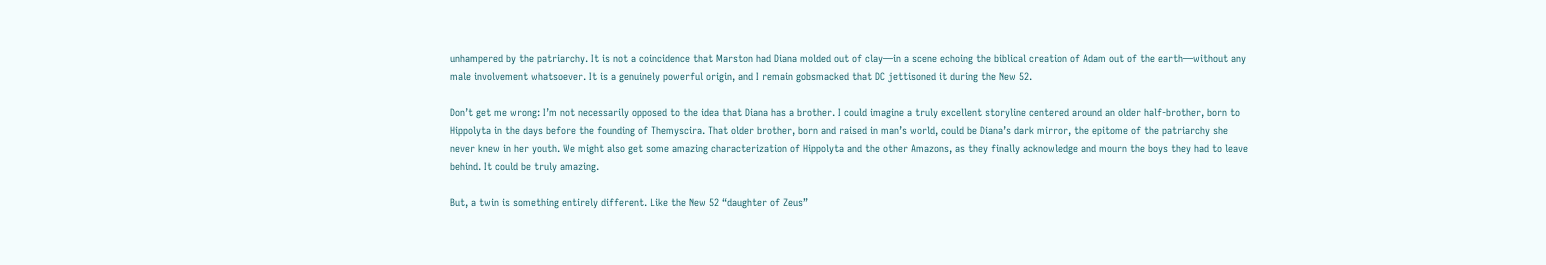unhampered by the patriarchy. It is not a coincidence that Marston had Diana molded out of clay—in a scene echoing the biblical creation of Adam out of the earth—without any male involvement whatsoever. It is a genuinely powerful origin, and I remain gobsmacked that DC jettisoned it during the New 52.

Don’t get me wrong: I’m not necessarily opposed to the idea that Diana has a brother. I could imagine a truly excellent storyline centered around an older half-brother, born to Hippolyta in the days before the founding of Themyscira. That older brother, born and raised in man’s world, could be Diana’s dark mirror, the epitome of the patriarchy she never knew in her youth. We might also get some amazing characterization of Hippolyta and the other Amazons, as they finally acknowledge and mourn the boys they had to leave behind. It could be truly amazing.

But, a twin is something entirely different. Like the New 52 “daughter of Zeus”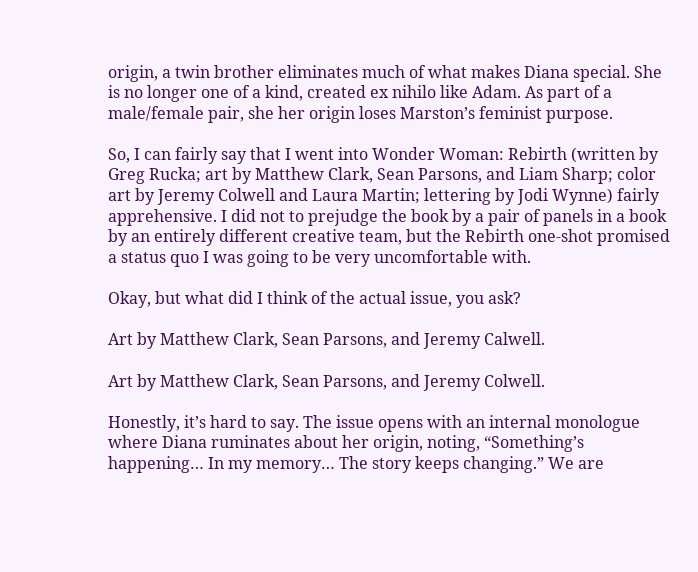origin, a twin brother eliminates much of what makes Diana special. She is no longer one of a kind, created ex nihilo like Adam. As part of a male/female pair, she her origin loses Marston’s feminist purpose.

So, I can fairly say that I went into Wonder Woman: Rebirth (written by Greg Rucka; art by Matthew Clark, Sean Parsons, and Liam Sharp; color art by Jeremy Colwell and Laura Martin; lettering by Jodi Wynne) fairly apprehensive. I did not to prejudge the book by a pair of panels in a book by an entirely different creative team, but the Rebirth one-shot promised a status quo I was going to be very uncomfortable with.

Okay, but what did I think of the actual issue, you ask?

Art by Matthew Clark, Sean Parsons, and Jeremy Calwell.

Art by Matthew Clark, Sean Parsons, and Jeremy Colwell.

Honestly, it’s hard to say. The issue opens with an internal monologue where Diana ruminates about her origin, noting, “Something’s happening… In my memory… The story keeps changing.” We are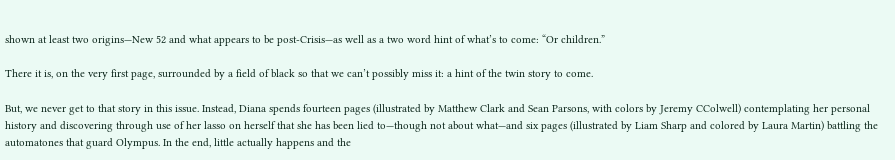shown at least two origins—New 52 and what appears to be post-Crisis—as well as a two word hint of what’s to come: “Or children.”

There it is, on the very first page, surrounded by a field of black so that we can’t possibly miss it: a hint of the twin story to come.

But, we never get to that story in this issue. Instead, Diana spends fourteen pages (illustrated by Matthew Clark and Sean Parsons, with colors by Jeremy CColwell) contemplating her personal history and discovering through use of her lasso on herself that she has been lied to—though not about what—and six pages (illustrated by Liam Sharp and colored by Laura Martin) battling the automatones that guard Olympus. In the end, little actually happens and the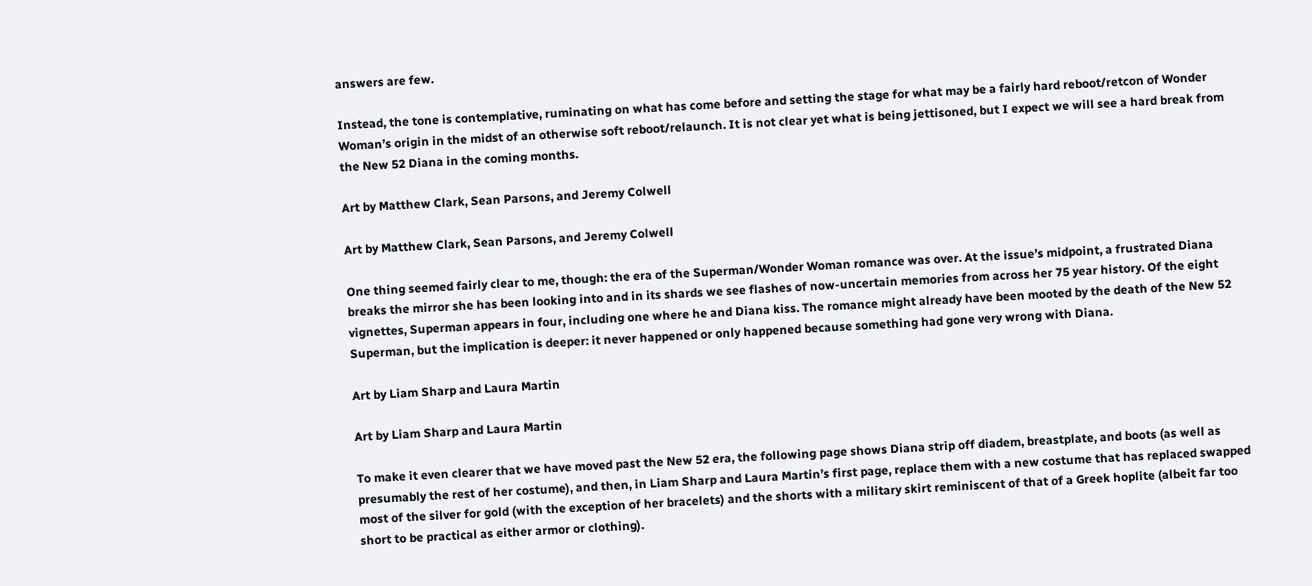answers are few.

Instead, the tone is contemplative, ruminating on what has come before and setting the stage for what may be a fairly hard reboot/retcon of Wonder Woman’s origin in the midst of an otherwise soft reboot/relaunch. It is not clear yet what is being jettisoned, but I expect we will see a hard break from the New 52 Diana in the coming months.

Art by Matthew Clark, Sean Parsons, and Jeremy Colwell

Art by Matthew Clark, Sean Parsons, and Jeremy Colwell

One thing seemed fairly clear to me, though: the era of the Superman/Wonder Woman romance was over. At the issue’s midpoint, a frustrated Diana breaks the mirror she has been looking into and in its shards we see flashes of now-uncertain memories from across her 75 year history. Of the eight vignettes, Superman appears in four, including one where he and Diana kiss. The romance might already have been mooted by the death of the New 52 Superman, but the implication is deeper: it never happened or only happened because something had gone very wrong with Diana.

Art by Liam Sharp and Laura Martin

Art by Liam Sharp and Laura Martin

To make it even clearer that we have moved past the New 52 era, the following page shows Diana strip off diadem, breastplate, and boots (as well as presumably the rest of her costume), and then, in Liam Sharp and Laura Martin’s first page, replace them with a new costume that has replaced swapped most of the silver for gold (with the exception of her bracelets) and the shorts with a military skirt reminiscent of that of a Greek hoplite (albeit far too short to be practical as either armor or clothing).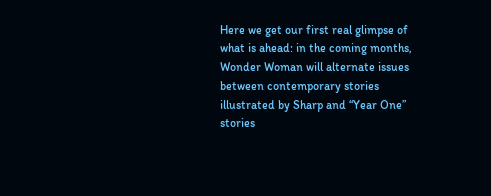Here we get our first real glimpse of what is ahead: in the coming months, Wonder Woman will alternate issues between contemporary stories illustrated by Sharp and “Year One” stories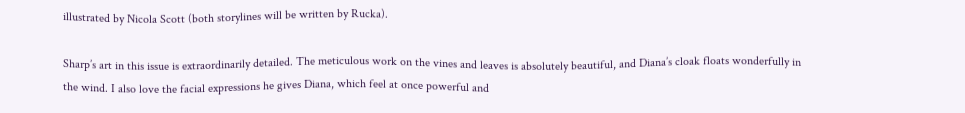illustrated by Nicola Scott (both storylines will be written by Rucka).

Sharp’s art in this issue is extraordinarily detailed. The meticulous work on the vines and leaves is absolutely beautiful, and Diana’s cloak floats wonderfully in the wind. I also love the facial expressions he gives Diana, which feel at once powerful and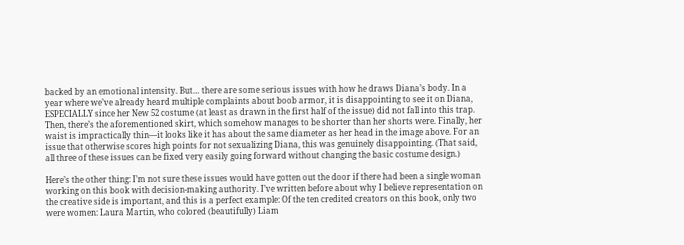backed by an emotional intensity. But… there are some serious issues with how he draws Diana’s body. In a year where we’ve already heard multiple complaints about boob armor, it is disappointing to see it on Diana, ESPECIALLY since her New 52 costume (at least as drawn in the first half of the issue) did not fall into this trap. Then, there’s the aforementioned skirt, which somehow manages to be shorter than her shorts were. Finally, her waist is impractically thin—it looks like it has about the same diameter as her head in the image above. For an issue that otherwise scores high points for not sexualizing Diana, this was genuinely disappointing. (That said, all three of these issues can be fixed very easily going forward without changing the basic costume design.)

Here’s the other thing: I’m not sure these issues would have gotten out the door if there had been a single woman working on this book with decision-making authority. I’ve written before about why I believe representation on the creative side is important, and this is a perfect example: Of the ten credited creators on this book, only two were women: Laura Martin, who colored (beautifully) Liam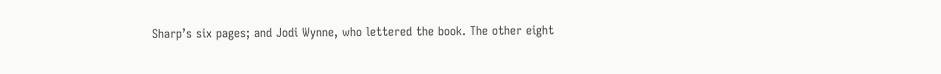Sharp’s six pages; and Jodi Wynne, who lettered the book. The other eight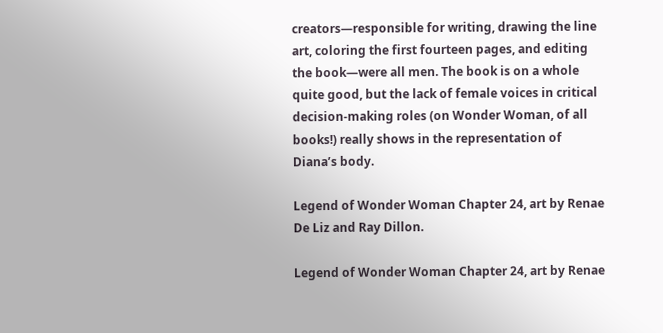creators—responsible for writing, drawing the line art, coloring the first fourteen pages, and editing the book—were all men. The book is on a whole quite good, but the lack of female voices in critical decision-making roles (on Wonder Woman, of all books!) really shows in the representation of Diana’s body.

Legend of Wonder Woman Chapter 24, art by Renae De Liz and Ray Dillon.

Legend of Wonder Woman Chapter 24, art by Renae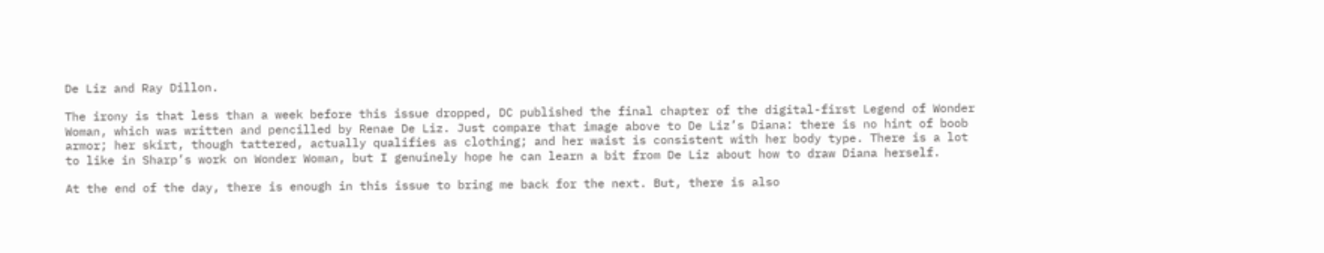De Liz and Ray Dillon.

The irony is that less than a week before this issue dropped, DC published the final chapter of the digital-first Legend of Wonder Woman, which was written and pencilled by Renae De Liz. Just compare that image above to De Liz’s Diana: there is no hint of boob armor; her skirt, though tattered, actually qualifies as clothing; and her waist is consistent with her body type. There is a lot to like in Sharp’s work on Wonder Woman, but I genuinely hope he can learn a bit from De Liz about how to draw Diana herself.

At the end of the day, there is enough in this issue to bring me back for the next. But, there is also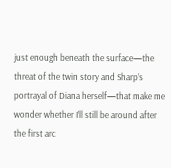just enough beneath the surface—the threat of the twin story and Sharp’s portrayal of Diana herself—that make me wonder whether I’ll still be around after the first arc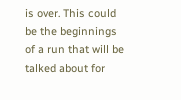is over. This could be the beginnings of a run that will be talked about for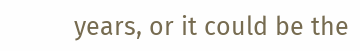years, or it could be the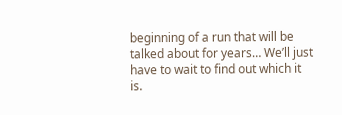beginning of a run that will be talked about for years… We’ll just have to wait to find out which it is.